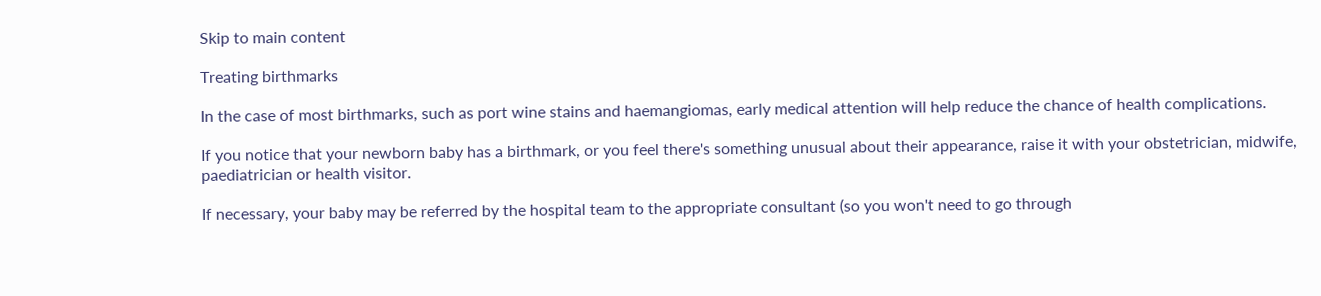Skip to main content

Treating birthmarks

In the case of most birthmarks, such as port wine stains and haemangiomas, early medical attention will help reduce the chance of health complications.

If you notice that your newborn baby has a birthmark, or you feel there's something unusual about their appearance, raise it with your obstetrician, midwife, paediatrician or health visitor.

If necessary, your baby may be referred by the hospital team to the appropriate consultant (so you won't need to go through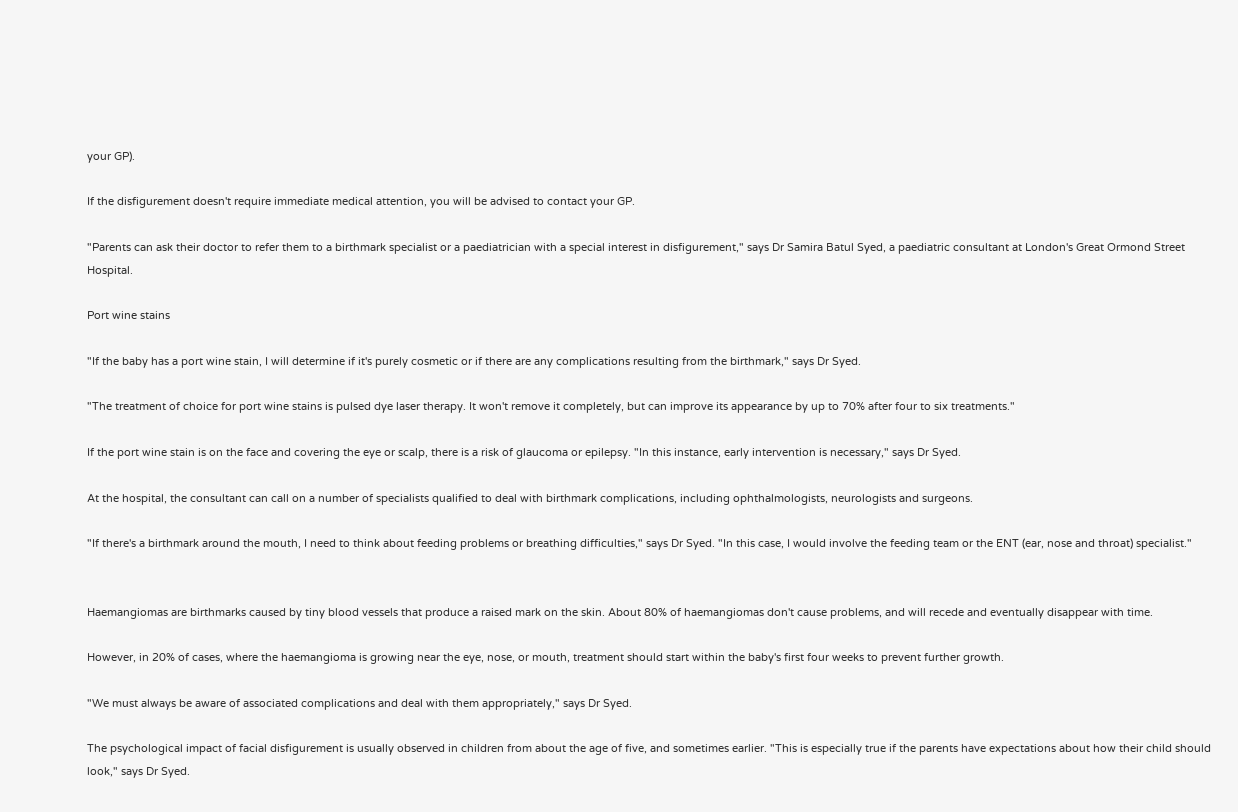your GP).

If the disfigurement doesn't require immediate medical attention, you will be advised to contact your GP.

"Parents can ask their doctor to refer them to a birthmark specialist or a paediatrician with a special interest in disfigurement," says Dr Samira Batul Syed, a paediatric consultant at London's Great Ormond Street Hospital.

Port wine stains

"If the baby has a port wine stain, I will determine if it's purely cosmetic or if there are any complications resulting from the birthmark," says Dr Syed.

"The treatment of choice for port wine stains is pulsed dye laser therapy. It won't remove it completely, but can improve its appearance by up to 70% after four to six treatments."

If the port wine stain is on the face and covering the eye or scalp, there is a risk of glaucoma or epilepsy. "In this instance, early intervention is necessary," says Dr Syed.

At the hospital, the consultant can call on a number of specialists qualified to deal with birthmark complications, including ophthalmologists, neurologists and surgeons.

"If there's a birthmark around the mouth, I need to think about feeding problems or breathing difficulties," says Dr Syed. "In this case, I would involve the feeding team or the ENT (ear, nose and throat) specialist."


Haemangiomas are birthmarks caused by tiny blood vessels that produce a raised mark on the skin. About 80% of haemangiomas don't cause problems, and will recede and eventually disappear with time.

However, in 20% of cases, where the haemangioma is growing near the eye, nose, or mouth, treatment should start within the baby's first four weeks to prevent further growth.

"We must always be aware of associated complications and deal with them appropriately," says Dr Syed.

The psychological impact of facial disfigurement is usually observed in children from about the age of five, and sometimes earlier. "This is especially true if the parents have expectations about how their child should look," says Dr Syed.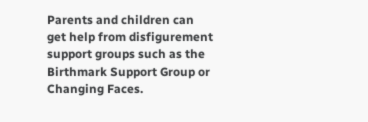Parents and children can get help from disfigurement support groups such as the Birthmark Support Group or Changing Faces.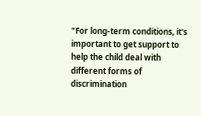"For long-term conditions, it's important to get support to help the child deal with different forms of discrimination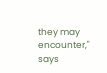they may encounter," says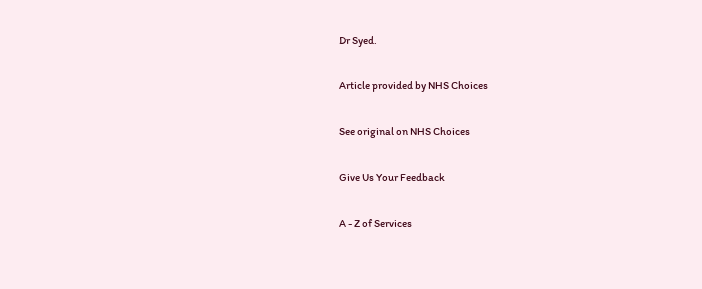Dr Syed.

Article provided by NHS Choices

See original on NHS Choices

Give Us Your Feedback

A - Z of Services